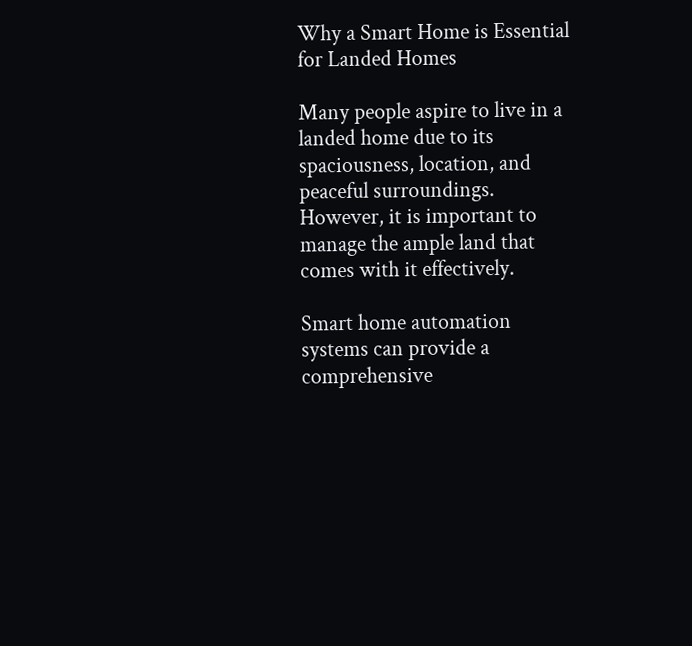Why a Smart Home is Essential for Landed Homes

Many people aspire to live in a landed home due to its spaciousness, location, and peaceful surroundings. However, it is important to manage the ample land that comes with it effectively.

Smart home automation systems can provide a comprehensive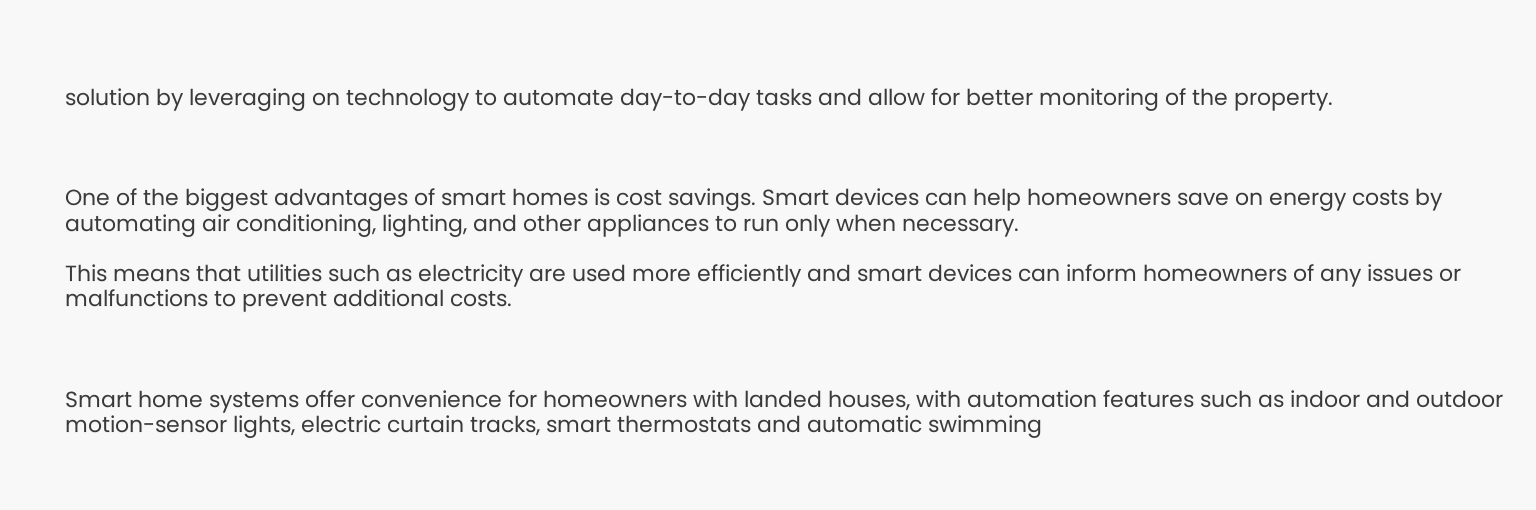solution by leveraging on technology to automate day-to-day tasks and allow for better monitoring of the property.



One of the biggest advantages of smart homes is cost savings. Smart devices can help homeowners save on energy costs by automating air conditioning, lighting, and other appliances to run only when necessary.

This means that utilities such as electricity are used more efficiently and smart devices can inform homeowners of any issues or malfunctions to prevent additional costs.



Smart home systems offer convenience for homeowners with landed houses, with automation features such as indoor and outdoor motion-sensor lights, electric curtain tracks, smart thermostats and automatic swimming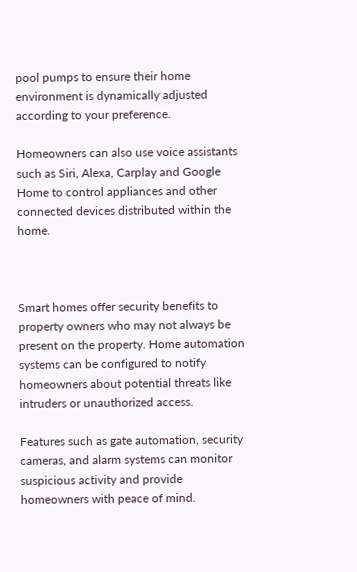pool pumps to ensure their home environment is dynamically adjusted according to your preference.

Homeowners can also use voice assistants such as Siri, Alexa, Carplay and Google Home to control appliances and other connected devices distributed within the home.



Smart homes offer security benefits to property owners who may not always be present on the property. Home automation systems can be configured to notify homeowners about potential threats like intruders or unauthorized access.

Features such as gate automation, security cameras, and alarm systems can monitor suspicious activity and provide homeowners with peace of mind.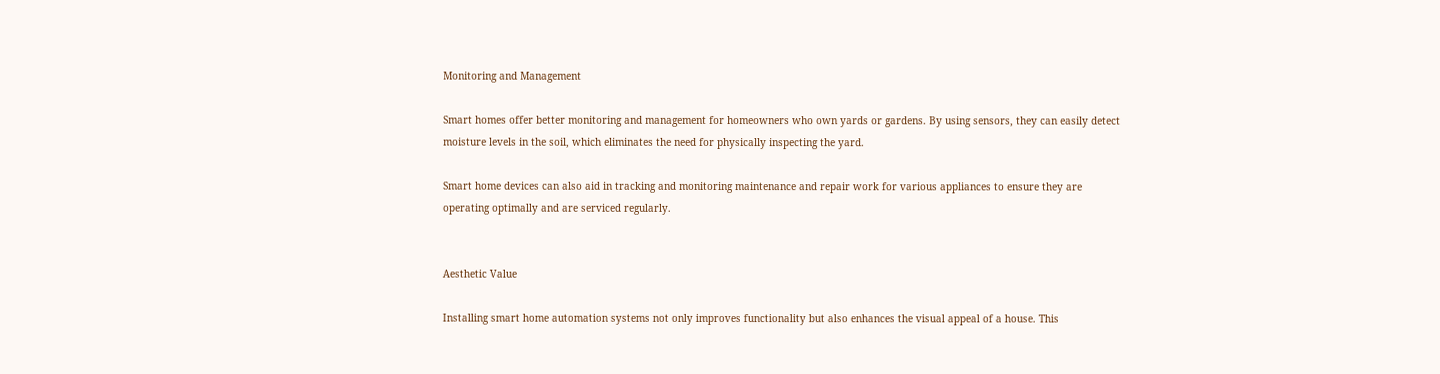Monitoring and Management

Smart homes offer better monitoring and management for homeowners who own yards or gardens. By using sensors, they can easily detect moisture levels in the soil, which eliminates the need for physically inspecting the yard.

Smart home devices can also aid in tracking and monitoring maintenance and repair work for various appliances to ensure they are operating optimally and are serviced regularly.


Aesthetic Value

Installing smart home automation systems not only improves functionality but also enhances the visual appeal of a house. This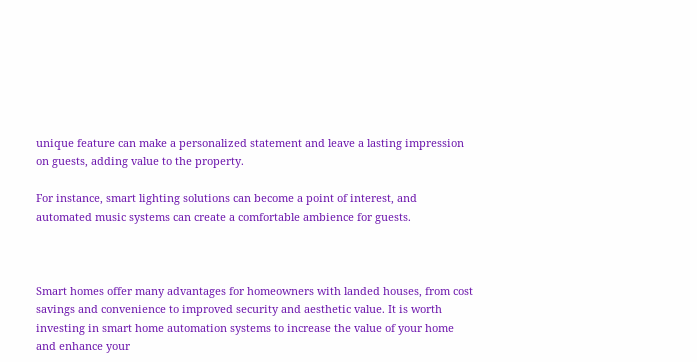unique feature can make a personalized statement and leave a lasting impression on guests, adding value to the property.

For instance, smart lighting solutions can become a point of interest, and automated music systems can create a comfortable ambience for guests.



Smart homes offer many advantages for homeowners with landed houses, from cost savings and convenience to improved security and aesthetic value. It is worth investing in smart home automation systems to increase the value of your home and enhance your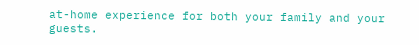at-home experience for both your family and your guests.